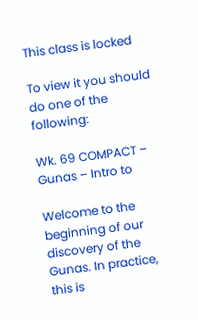This class is locked

To view it you should do one of the following:

Wk. 69 COMPACT – Gunas – Intro to

Welcome to the beginning of our discovery of the Gunas. In practice, this is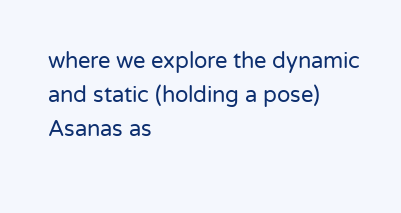where we explore the dynamic and static (holding a pose) Asanas as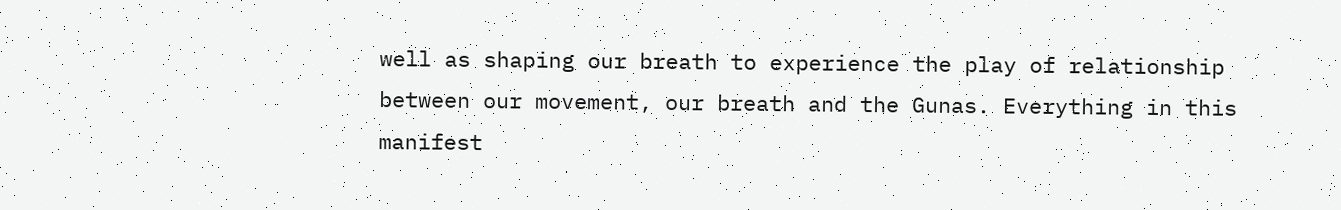well as shaping our breath to experience the play of relationship between our movement, our breath and the Gunas. Everything in this manifest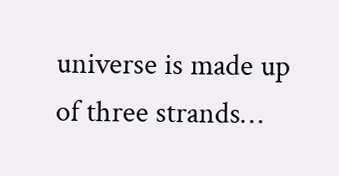universe is made up of three strands…